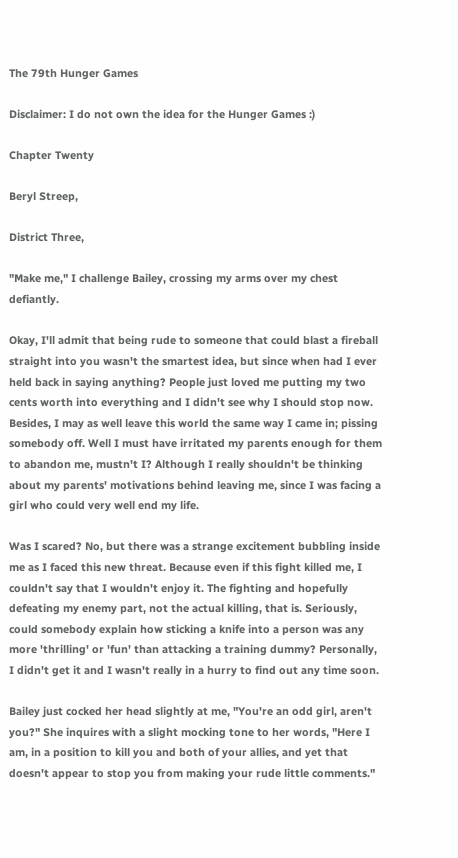The 79th Hunger Games

Disclaimer: I do not own the idea for the Hunger Games :)

Chapter Twenty

Beryl Streep,

District Three,

"Make me," I challenge Bailey, crossing my arms over my chest defiantly.

Okay, I'll admit that being rude to someone that could blast a fireball straight into you wasn't the smartest idea, but since when had I ever held back in saying anything? People just loved me putting my two cents worth into everything and I didn't see why I should stop now. Besides, I may as well leave this world the same way I came in; pissing somebody off. Well I must have irritated my parents enough for them to abandon me, mustn't I? Although I really shouldn't be thinking about my parents' motivations behind leaving me, since I was facing a girl who could very well end my life.

Was I scared? No, but there was a strange excitement bubbling inside me as I faced this new threat. Because even if this fight killed me, I couldn't say that I wouldn't enjoy it. The fighting and hopefully defeating my enemy part, not the actual killing, that is. Seriously, could somebody explain how sticking a knife into a person was any more 'thrilling' or 'fun' than attacking a training dummy? Personally, I didn't get it and I wasn't really in a hurry to find out any time soon.

Bailey just cocked her head slightly at me, "You're an odd girl, aren't you?" She inquires with a slight mocking tone to her words, "Here I am, in a position to kill you and both of your allies, and yet that doesn't appear to stop you from making your rude little comments."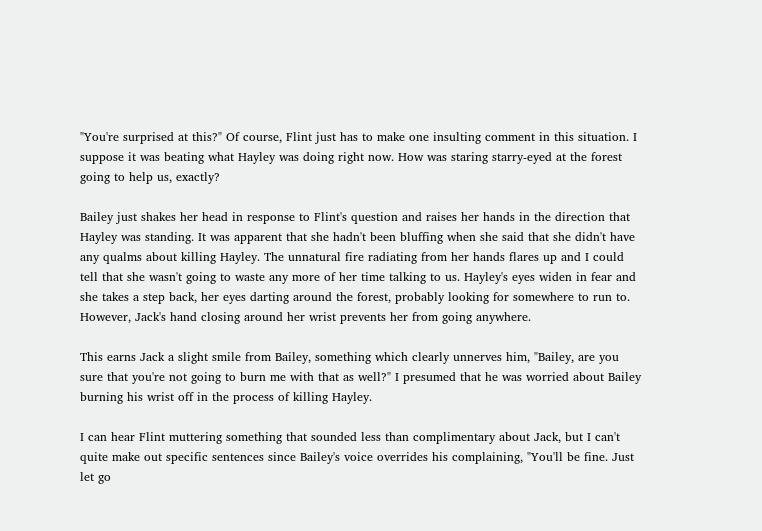"You're surprised at this?" Of course, Flint just has to make one insulting comment in this situation. I suppose it was beating what Hayley was doing right now. How was staring starry-eyed at the forest going to help us, exactly?

Bailey just shakes her head in response to Flint's question and raises her hands in the direction that Hayley was standing. It was apparent that she hadn't been bluffing when she said that she didn't have any qualms about killing Hayley. The unnatural fire radiating from her hands flares up and I could tell that she wasn't going to waste any more of her time talking to us. Hayley's eyes widen in fear and she takes a step back, her eyes darting around the forest, probably looking for somewhere to run to. However, Jack's hand closing around her wrist prevents her from going anywhere.

This earns Jack a slight smile from Bailey, something which clearly unnerves him, "Bailey, are you sure that you're not going to burn me with that as well?" I presumed that he was worried about Bailey burning his wrist off in the process of killing Hayley.

I can hear Flint muttering something that sounded less than complimentary about Jack, but I can't quite make out specific sentences since Bailey's voice overrides his complaining, "You'll be fine. Just let go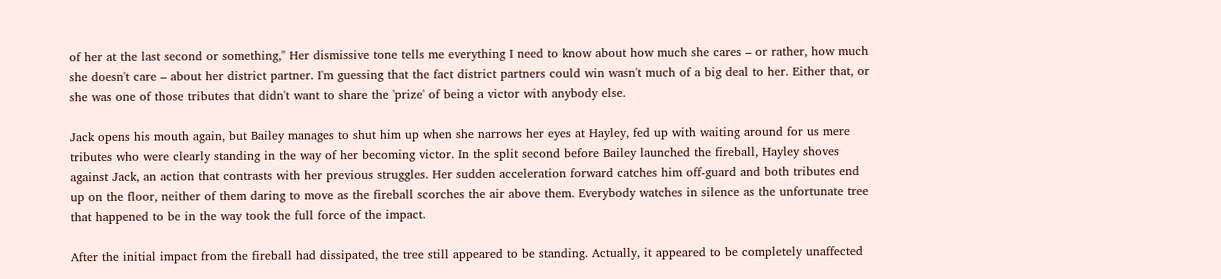of her at the last second or something," Her dismissive tone tells me everything I need to know about how much she cares – or rather, how much she doesn't care – about her district partner. I'm guessing that the fact district partners could win wasn't much of a big deal to her. Either that, or she was one of those tributes that didn't want to share the 'prize' of being a victor with anybody else.

Jack opens his mouth again, but Bailey manages to shut him up when she narrows her eyes at Hayley, fed up with waiting around for us mere tributes who were clearly standing in the way of her becoming victor. In the split second before Bailey launched the fireball, Hayley shoves against Jack, an action that contrasts with her previous struggles. Her sudden acceleration forward catches him off-guard and both tributes end up on the floor, neither of them daring to move as the fireball scorches the air above them. Everybody watches in silence as the unfortunate tree that happened to be in the way took the full force of the impact.

After the initial impact from the fireball had dissipated, the tree still appeared to be standing. Actually, it appeared to be completely unaffected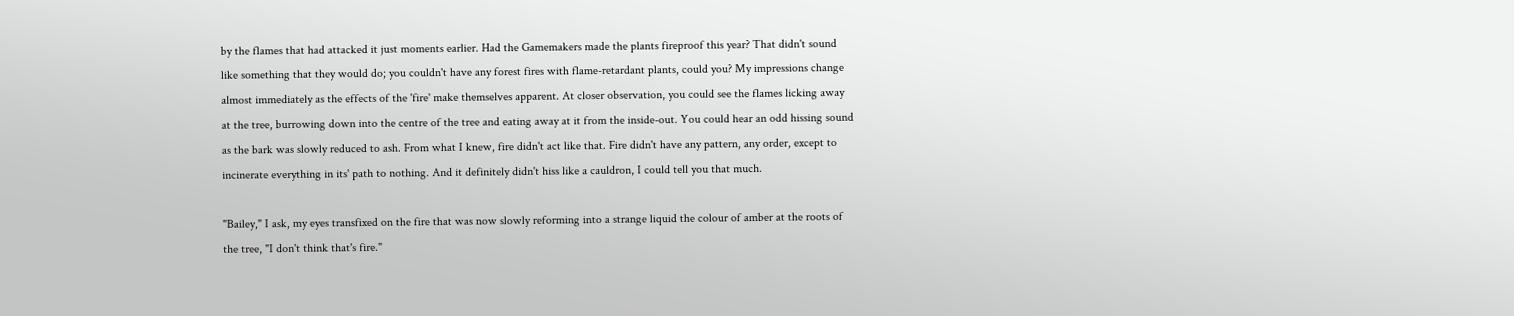by the flames that had attacked it just moments earlier. Had the Gamemakers made the plants fireproof this year? That didn't sound like something that they would do; you couldn't have any forest fires with flame-retardant plants, could you? My impressions change almost immediately as the effects of the 'fire' make themselves apparent. At closer observation, you could see the flames licking away at the tree, burrowing down into the centre of the tree and eating away at it from the inside-out. You could hear an odd hissing sound as the bark was slowly reduced to ash. From what I knew, fire didn't act like that. Fire didn't have any pattern, any order, except to incinerate everything in its' path to nothing. And it definitely didn't hiss like a cauldron, I could tell you that much.

"Bailey," I ask, my eyes transfixed on the fire that was now slowly reforming into a strange liquid the colour of amber at the roots of the tree, "I don't think that's fire."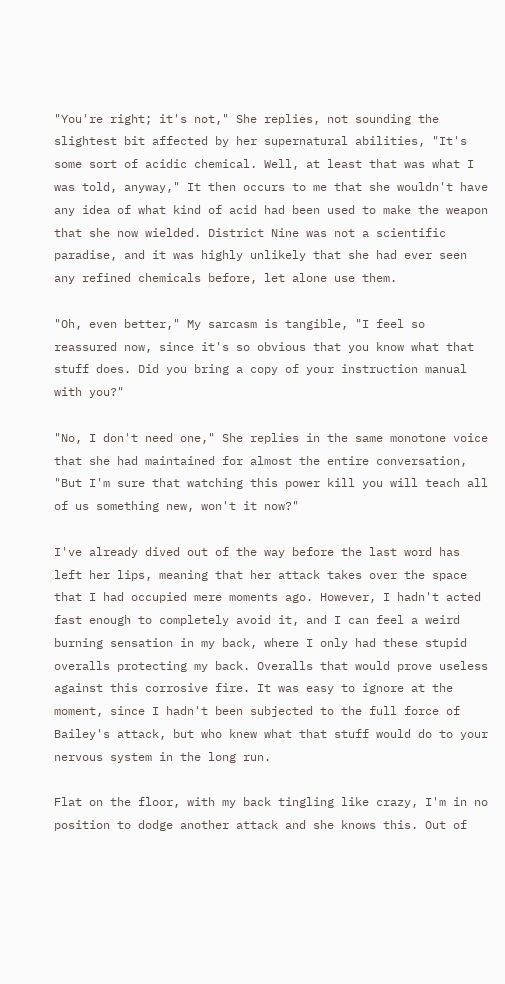"You're right; it's not," She replies, not sounding the slightest bit affected by her supernatural abilities, "It's some sort of acidic chemical. Well, at least that was what I was told, anyway," It then occurs to me that she wouldn't have any idea of what kind of acid had been used to make the weapon that she now wielded. District Nine was not a scientific paradise, and it was highly unlikely that she had ever seen any refined chemicals before, let alone use them.

"Oh, even better," My sarcasm is tangible, "I feel so reassured now, since it's so obvious that you know what that stuff does. Did you bring a copy of your instruction manual with you?"

"No, I don't need one," She replies in the same monotone voice that she had maintained for almost the entire conversation, "But I'm sure that watching this power kill you will teach all of us something new, won't it now?"

I've already dived out of the way before the last word has left her lips, meaning that her attack takes over the space that I had occupied mere moments ago. However, I hadn't acted fast enough to completely avoid it, and I can feel a weird burning sensation in my back, where I only had these stupid overalls protecting my back. Overalls that would prove useless against this corrosive fire. It was easy to ignore at the moment, since I hadn't been subjected to the full force of Bailey's attack, but who knew what that stuff would do to your nervous system in the long run.

Flat on the floor, with my back tingling like crazy, I'm in no position to dodge another attack and she knows this. Out of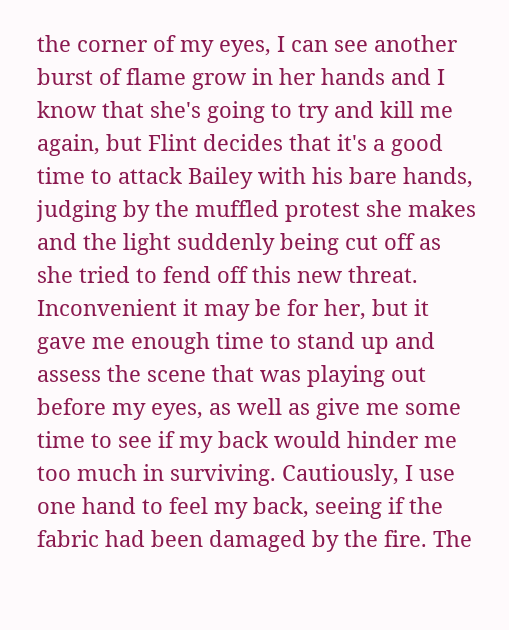the corner of my eyes, I can see another burst of flame grow in her hands and I know that she's going to try and kill me again, but Flint decides that it's a good time to attack Bailey with his bare hands, judging by the muffled protest she makes and the light suddenly being cut off as she tried to fend off this new threat. Inconvenient it may be for her, but it gave me enough time to stand up and assess the scene that was playing out before my eyes, as well as give me some time to see if my back would hinder me too much in surviving. Cautiously, I use one hand to feel my back, seeing if the fabric had been damaged by the fire. The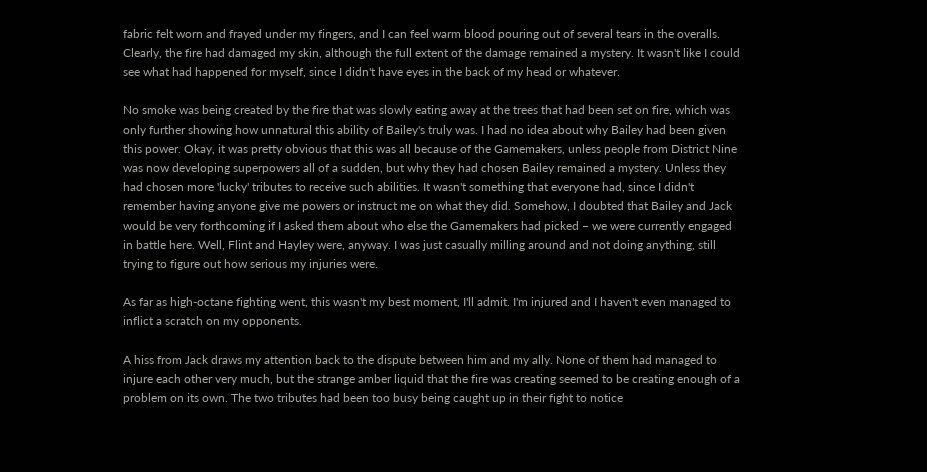fabric felt worn and frayed under my fingers, and I can feel warm blood pouring out of several tears in the overalls. Clearly, the fire had damaged my skin, although the full extent of the damage remained a mystery. It wasn't like I could see what had happened for myself, since I didn't have eyes in the back of my head or whatever.

No smoke was being created by the fire that was slowly eating away at the trees that had been set on fire, which was only further showing how unnatural this ability of Bailey's truly was. I had no idea about why Bailey had been given this power. Okay, it was pretty obvious that this was all because of the Gamemakers, unless people from District Nine was now developing superpowers all of a sudden, but why they had chosen Bailey remained a mystery. Unless they had chosen more 'lucky' tributes to receive such abilities. It wasn't something that everyone had, since I didn't remember having anyone give me powers or instruct me on what they did. Somehow, I doubted that Bailey and Jack would be very forthcoming if I asked them about who else the Gamemakers had picked – we were currently engaged in battle here. Well, Flint and Hayley were, anyway. I was just casually milling around and not doing anything, still trying to figure out how serious my injuries were.

As far as high-octane fighting went, this wasn't my best moment, I'll admit. I'm injured and I haven't even managed to inflict a scratch on my opponents.

A hiss from Jack draws my attention back to the dispute between him and my ally. None of them had managed to injure each other very much, but the strange amber liquid that the fire was creating seemed to be creating enough of a problem on its own. The two tributes had been too busy being caught up in their fight to notice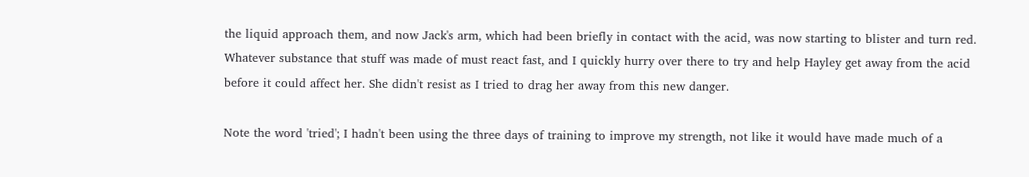the liquid approach them, and now Jack's arm, which had been briefly in contact with the acid, was now starting to blister and turn red. Whatever substance that stuff was made of must react fast, and I quickly hurry over there to try and help Hayley get away from the acid before it could affect her. She didn't resist as I tried to drag her away from this new danger.

Note the word 'tried'; I hadn't been using the three days of training to improve my strength, not like it would have made much of a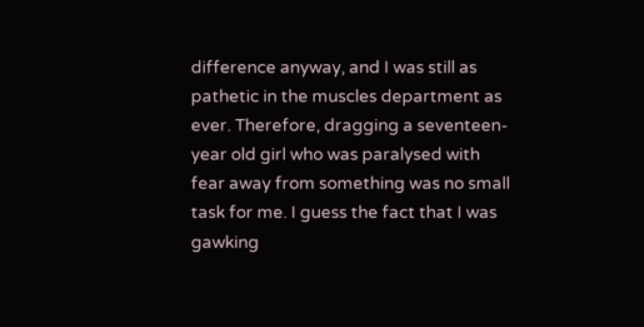difference anyway, and I was still as pathetic in the muscles department as ever. Therefore, dragging a seventeen-year old girl who was paralysed with fear away from something was no small task for me. I guess the fact that I was gawking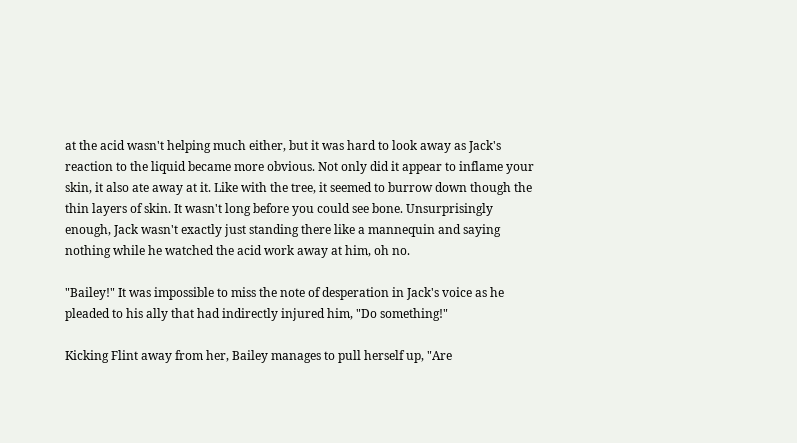at the acid wasn't helping much either, but it was hard to look away as Jack's reaction to the liquid became more obvious. Not only did it appear to inflame your skin, it also ate away at it. Like with the tree, it seemed to burrow down though the thin layers of skin. It wasn't long before you could see bone. Unsurprisingly enough, Jack wasn't exactly just standing there like a mannequin and saying nothing while he watched the acid work away at him, oh no.

"Bailey!" It was impossible to miss the note of desperation in Jack's voice as he pleaded to his ally that had indirectly injured him, "Do something!"

Kicking Flint away from her, Bailey manages to pull herself up, "Are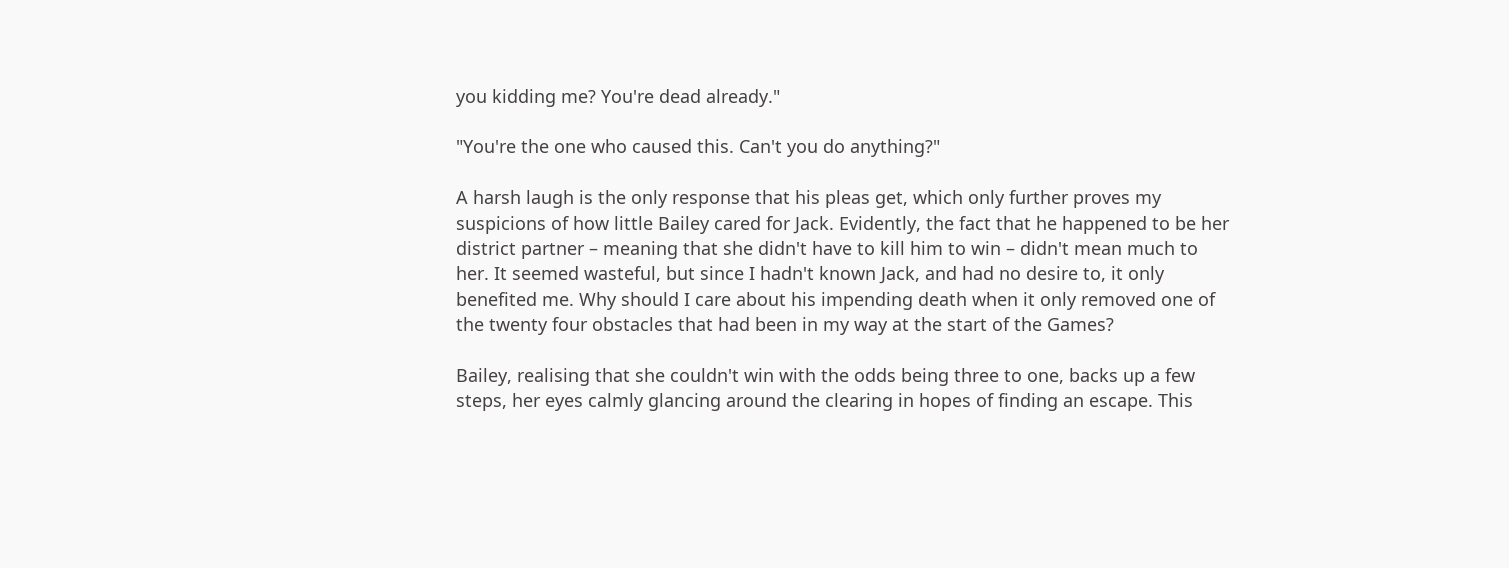you kidding me? You're dead already."

"You're the one who caused this. Can't you do anything?"

A harsh laugh is the only response that his pleas get, which only further proves my suspicions of how little Bailey cared for Jack. Evidently, the fact that he happened to be her district partner – meaning that she didn't have to kill him to win – didn't mean much to her. It seemed wasteful, but since I hadn't known Jack, and had no desire to, it only benefited me. Why should I care about his impending death when it only removed one of the twenty four obstacles that had been in my way at the start of the Games?

Bailey, realising that she couldn't win with the odds being three to one, backs up a few steps, her eyes calmly glancing around the clearing in hopes of finding an escape. This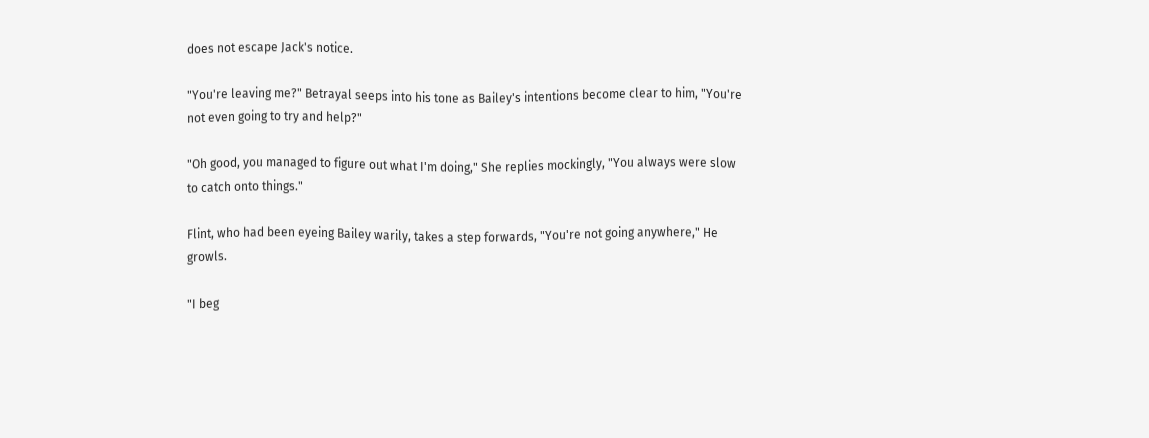does not escape Jack's notice.

"You're leaving me?" Betrayal seeps into his tone as Bailey's intentions become clear to him, "You're not even going to try and help?"

"Oh good, you managed to figure out what I'm doing," She replies mockingly, "You always were slow to catch onto things."

Flint, who had been eyeing Bailey warily, takes a step forwards, "You're not going anywhere," He growls.

"I beg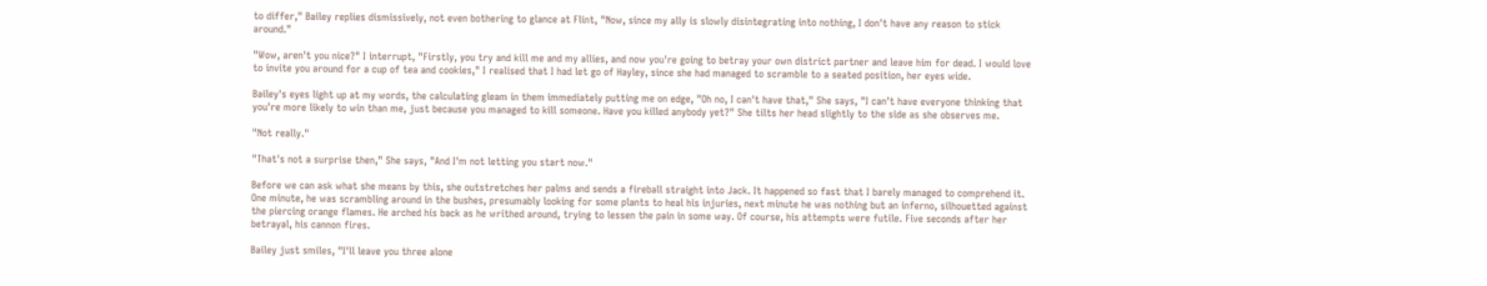to differ," Bailey replies dismissively, not even bothering to glance at Flint, "Now, since my ally is slowly disintegrating into nothing, I don't have any reason to stick around."

"Wow, aren't you nice?" I interrupt, "Firstly, you try and kill me and my allies, and now you're going to betray your own district partner and leave him for dead. I would love to invite you around for a cup of tea and cookies," I realised that I had let go of Hayley, since she had managed to scramble to a seated position, her eyes wide.

Bailey's eyes light up at my words, the calculating gleam in them immediately putting me on edge, "Oh no, I can't have that," She says, "I can't have everyone thinking that you're more likely to win than me, just because you managed to kill someone. Have you killed anybody yet?" She tilts her head slightly to the side as she observes me.

"Not really."

"That's not a surprise then," She says, "And I'm not letting you start now."

Before we can ask what she means by this, she outstretches her palms and sends a fireball straight into Jack. It happened so fast that I barely managed to comprehend it. One minute, he was scrambling around in the bushes, presumably looking for some plants to heal his injuries, next minute he was nothing but an inferno, silhouetted against the piercing orange flames. He arched his back as he writhed around, trying to lessen the pain in some way. Of course, his attempts were futile. Five seconds after her betrayal, his cannon fires.

Bailey just smiles, "I'll leave you three alone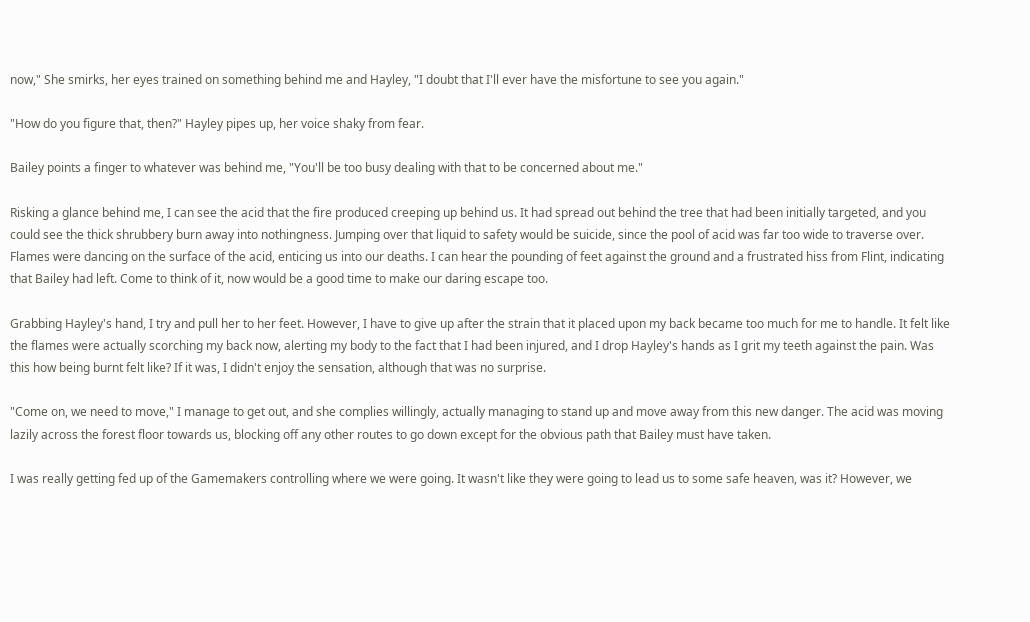now," She smirks, her eyes trained on something behind me and Hayley, "I doubt that I'll ever have the misfortune to see you again."

"How do you figure that, then?" Hayley pipes up, her voice shaky from fear.

Bailey points a finger to whatever was behind me, "You'll be too busy dealing with that to be concerned about me."

Risking a glance behind me, I can see the acid that the fire produced creeping up behind us. It had spread out behind the tree that had been initially targeted, and you could see the thick shrubbery burn away into nothingness. Jumping over that liquid to safety would be suicide, since the pool of acid was far too wide to traverse over. Flames were dancing on the surface of the acid, enticing us into our deaths. I can hear the pounding of feet against the ground and a frustrated hiss from Flint, indicating that Bailey had left. Come to think of it, now would be a good time to make our daring escape too.

Grabbing Hayley's hand, I try and pull her to her feet. However, I have to give up after the strain that it placed upon my back became too much for me to handle. It felt like the flames were actually scorching my back now, alerting my body to the fact that I had been injured, and I drop Hayley's hands as I grit my teeth against the pain. Was this how being burnt felt like? If it was, I didn't enjoy the sensation, although that was no surprise.

"Come on, we need to move," I manage to get out, and she complies willingly, actually managing to stand up and move away from this new danger. The acid was moving lazily across the forest floor towards us, blocking off any other routes to go down except for the obvious path that Bailey must have taken.

I was really getting fed up of the Gamemakers controlling where we were going. It wasn't like they were going to lead us to some safe heaven, was it? However, we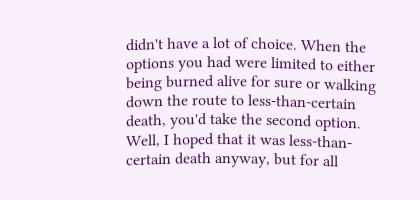didn't have a lot of choice. When the options you had were limited to either being burned alive for sure or walking down the route to less-than-certain death, you'd take the second option. Well, I hoped that it was less-than-certain death anyway, but for all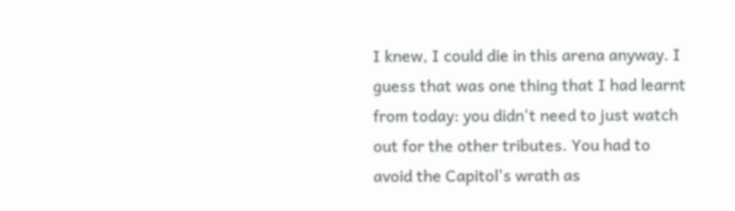I knew, I could die in this arena anyway. I guess that was one thing that I had learnt from today: you didn't need to just watch out for the other tributes. You had to avoid the Capitol's wrath as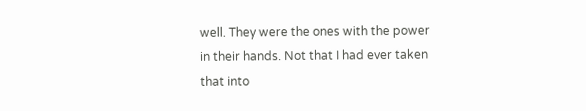well. They were the ones with the power in their hands. Not that I had ever taken that into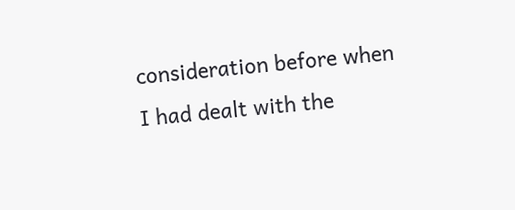consideration before when I had dealt with the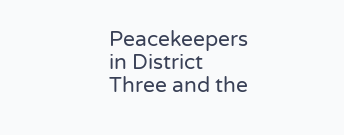Peacekeepers in District Three and the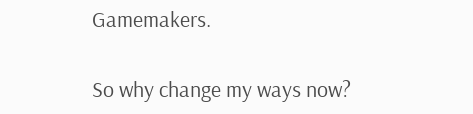Gamemakers.

So why change my ways now?